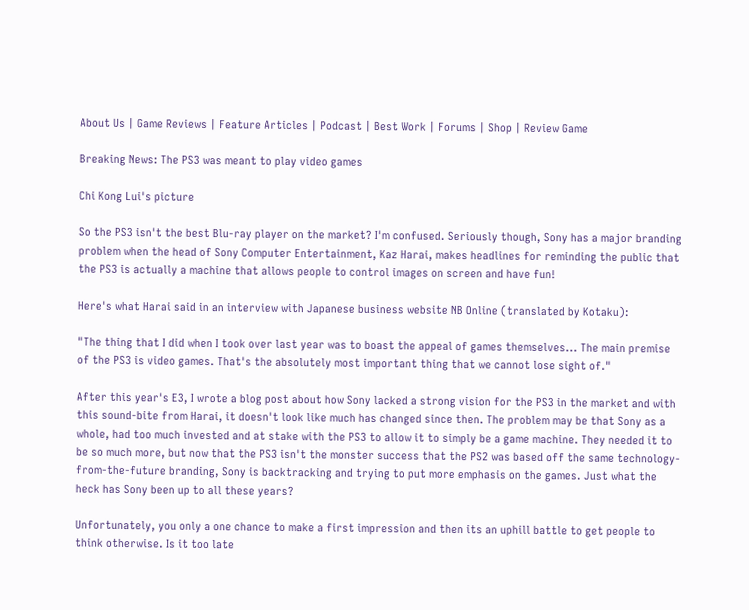About Us | Game Reviews | Feature Articles | Podcast | Best Work | Forums | Shop | Review Game

Breaking News: The PS3 was meant to play video games

Chi Kong Lui's picture

So the PS3 isn't the best Blu-ray player on the market? I'm confused. Seriously though, Sony has a major branding problem when the head of Sony Computer Entertainment, Kaz Harai, makes headlines for reminding the public that the PS3 is actually a machine that allows people to control images on screen and have fun!

Here's what Harai said in an interview with Japanese business website NB Online (translated by Kotaku):

"The thing that I did when I took over last year was to boast the appeal of games themselves... The main premise of the PS3 is video games. That's the absolutely most important thing that we cannot lose sight of."

After this year's E3, I wrote a blog post about how Sony lacked a strong vision for the PS3 in the market and with this sound-bite from Harai, it doesn't look like much has changed since then. The problem may be that Sony as a whole, had too much invested and at stake with the PS3 to allow it to simply be a game machine. They needed it to be so much more, but now that the PS3 isn't the monster success that the PS2 was based off the same technology-from-the-future branding, Sony is backtracking and trying to put more emphasis on the games. Just what the heck has Sony been up to all these years?

Unfortunately, you only a one chance to make a first impression and then its an uphill battle to get people to think otherwise. Is it too late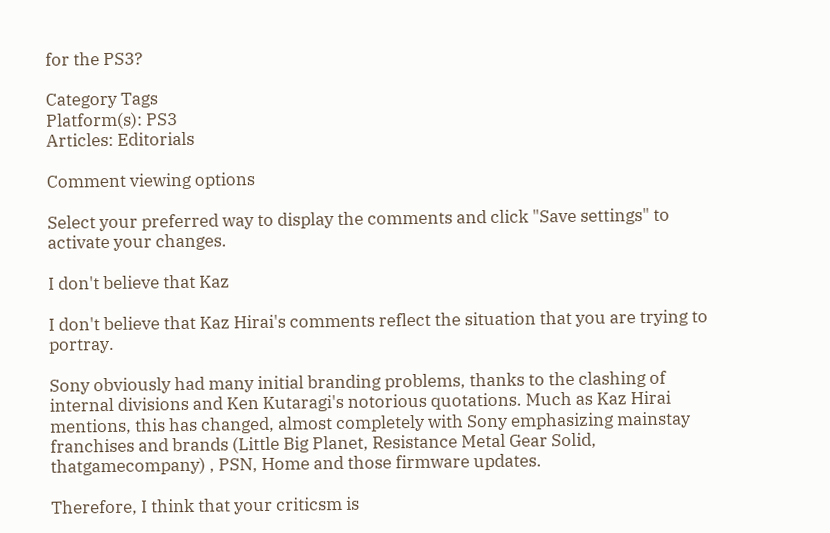for the PS3?

Category Tags
Platform(s): PS3
Articles: Editorials

Comment viewing options

Select your preferred way to display the comments and click "Save settings" to activate your changes.

I don't believe that Kaz

I don't believe that Kaz Hirai's comments reflect the situation that you are trying to portray.

Sony obviously had many initial branding problems, thanks to the clashing of internal divisions and Ken Kutaragi's notorious quotations. Much as Kaz Hirai mentions, this has changed, almost completely with Sony emphasizing mainstay franchises and brands (Little Big Planet, Resistance Metal Gear Solid, thatgamecompany) , PSN, Home and those firmware updates.

Therefore, I think that your criticsm is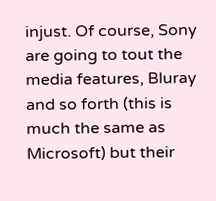injust. Of course, Sony are going to tout the media features, Bluray and so forth (this is much the same as Microsoft) but their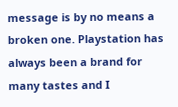message is by no means a broken one. Playstation has always been a brand for many tastes and I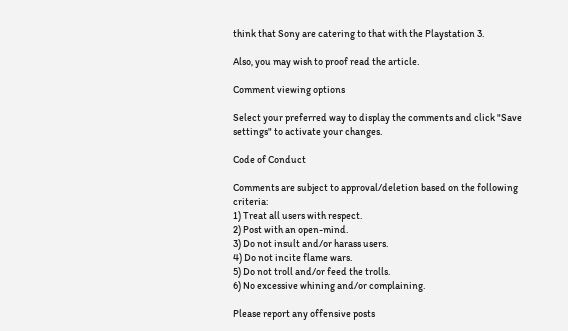think that Sony are catering to that with the Playstation 3.

Also, you may wish to proof read the article.

Comment viewing options

Select your preferred way to display the comments and click "Save settings" to activate your changes.

Code of Conduct

Comments are subject to approval/deletion based on the following criteria:
1) Treat all users with respect.
2) Post with an open-mind.
3) Do not insult and/or harass users.
4) Do not incite flame wars.
5) Do not troll and/or feed the trolls.
6) No excessive whining and/or complaining.

Please report any offensive posts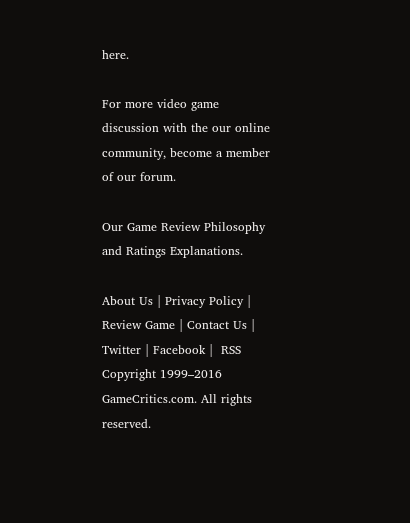here.

For more video game discussion with the our online community, become a member of our forum.

Our Game Review Philosophy and Ratings Explanations.

About Us | Privacy Policy | Review Game | Contact Us | Twitter | Facebook |  RSS
Copyright 1999–2016 GameCritics.com. All rights reserved.